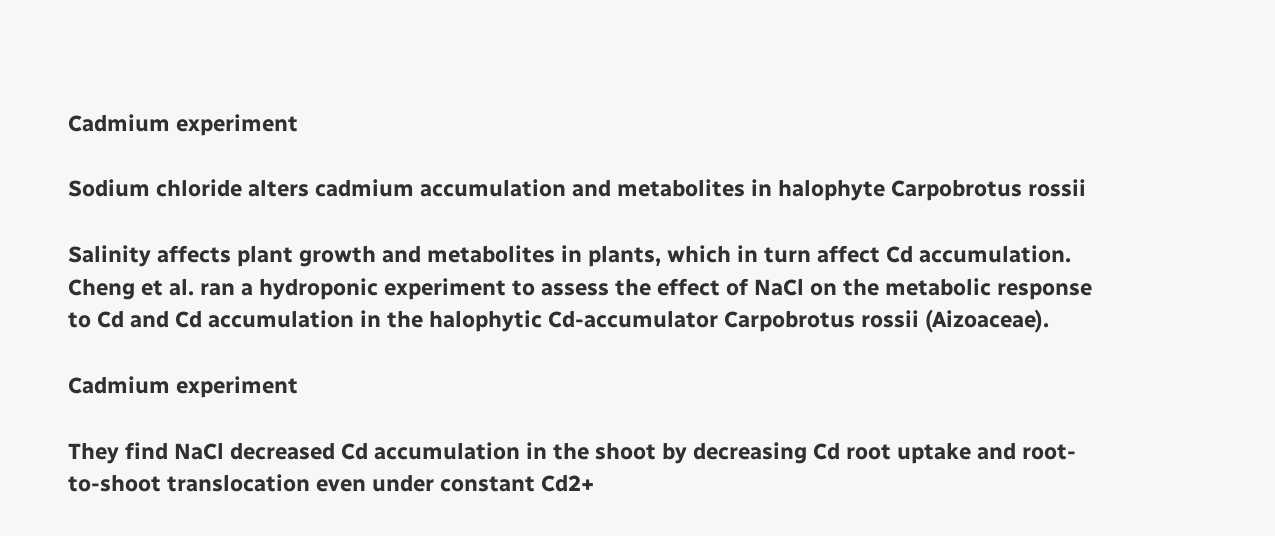Cadmium experiment

Sodium chloride alters cadmium accumulation and metabolites in halophyte Carpobrotus rossii

Salinity affects plant growth and metabolites in plants, which in turn affect Cd accumulation. Cheng et al. ran a hydroponic experiment to assess the effect of NaCl on the metabolic response to Cd and Cd accumulation in the halophytic Cd-accumulator Carpobrotus rossii (Aizoaceae).

Cadmium experiment

They find NaCl decreased Cd accumulation in the shoot by decreasing Cd root uptake and root-to-shoot translocation even under constant Cd2+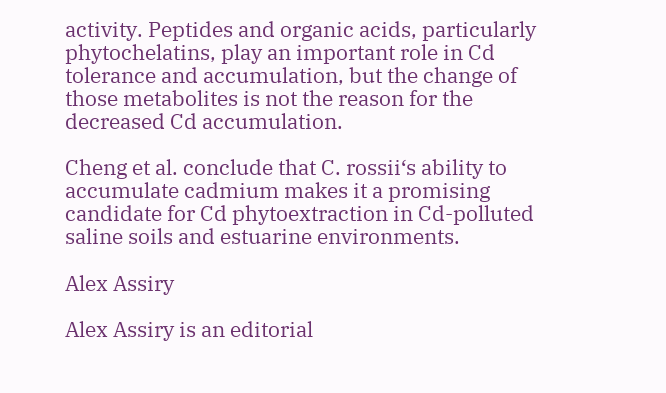activity. Peptides and organic acids, particularly phytochelatins, play an important role in Cd tolerance and accumulation, but the change of those metabolites is not the reason for the decreased Cd accumulation.

Cheng et al. conclude that C. rossii‘s ability to accumulate cadmium makes it a promising candidate for Cd phytoextraction in Cd-polluted saline soils and estuarine environments.

Alex Assiry

Alex Assiry is an editorial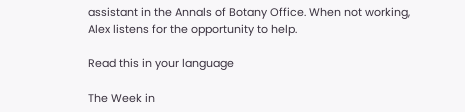assistant in the Annals of Botany Office. When not working, Alex listens for the opportunity to help.

Read this in your language

The Week in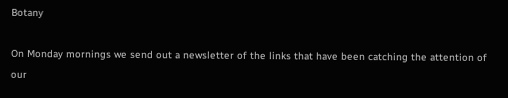Botany

On Monday mornings we send out a newsletter of the links that have been catching the attention of our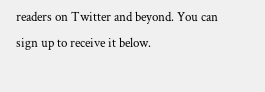readers on Twitter and beyond. You can sign up to receive it below.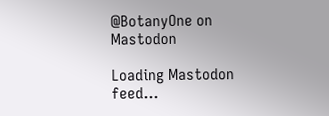@BotanyOne on Mastodon

Loading Mastodon feed...